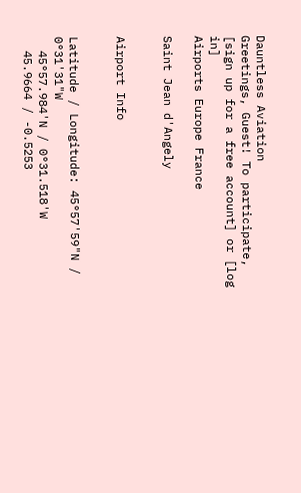Dauntless Aviation
Greetings, Guest! To participate, [sign up for a free account] or [log in]
Airports Europe France

Saint Jean d'Angely


Airport Info


Latitude / Longitude: 45°57'59"N / 0°31'31"W
  45°57.984'N / 0°31.518'W
  45.9664 / -0.5253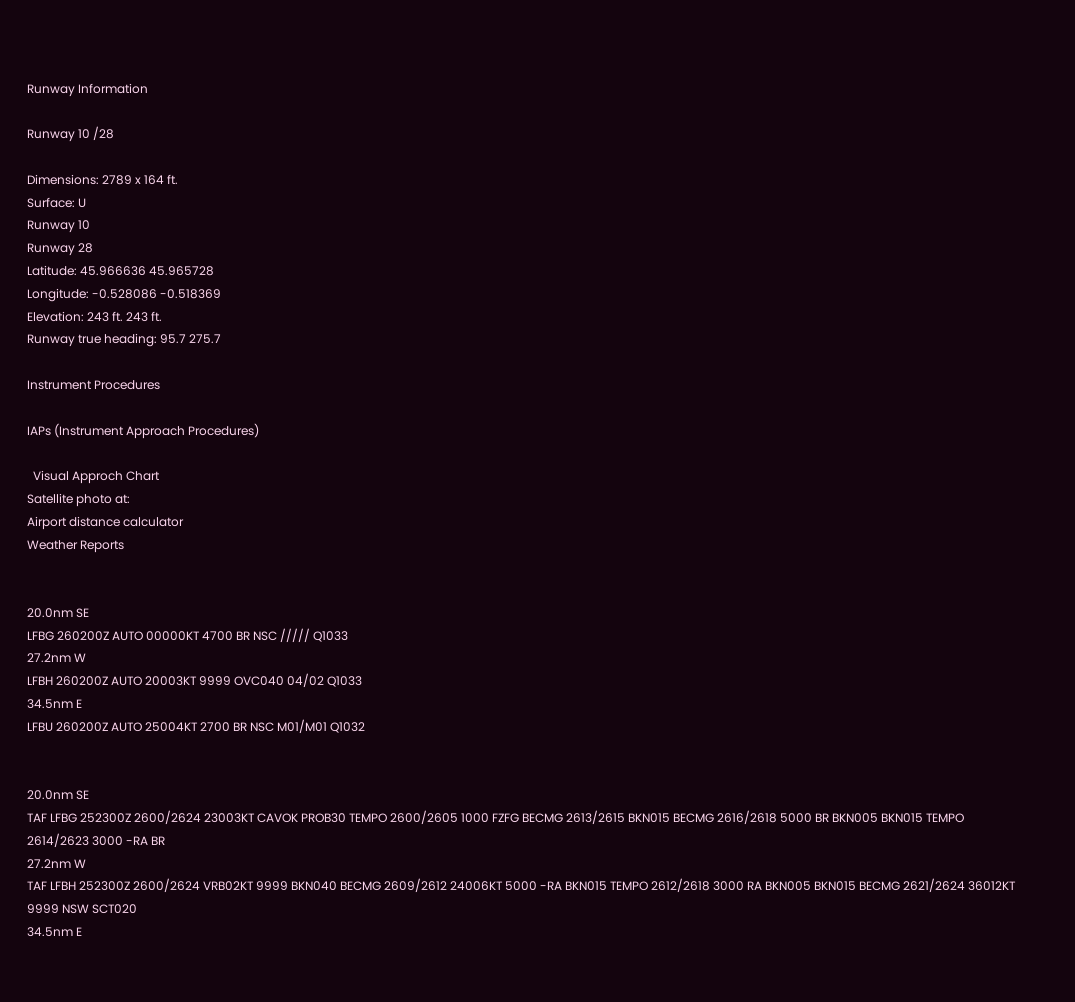Runway Information

Runway 10 /28

Dimensions: 2789 x 164 ft.
Surface: U
Runway 10
Runway 28
Latitude: 45.966636 45.965728
Longitude: -0.528086 -0.518369
Elevation: 243 ft. 243 ft.
Runway true heading: 95.7 275.7

Instrument Procedures

IAPs (Instrument Approach Procedures)

  Visual Approch Chart
Satellite photo at:
Airport distance calculator
Weather Reports


20.0nm SE
LFBG 260200Z AUTO 00000KT 4700 BR NSC ///// Q1033
27.2nm W
LFBH 260200Z AUTO 20003KT 9999 OVC040 04/02 Q1033
34.5nm E
LFBU 260200Z AUTO 25004KT 2700 BR NSC M01/M01 Q1032


20.0nm SE
TAF LFBG 252300Z 2600/2624 23003KT CAVOK PROB30 TEMPO 2600/2605 1000 FZFG BECMG 2613/2615 BKN015 BECMG 2616/2618 5000 BR BKN005 BKN015 TEMPO 2614/2623 3000 -RA BR
27.2nm W
TAF LFBH 252300Z 2600/2624 VRB02KT 9999 BKN040 BECMG 2609/2612 24006KT 5000 -RA BKN015 TEMPO 2612/2618 3000 RA BKN005 BKN015 BECMG 2621/2624 36012KT 9999 NSW SCT020
34.5nm E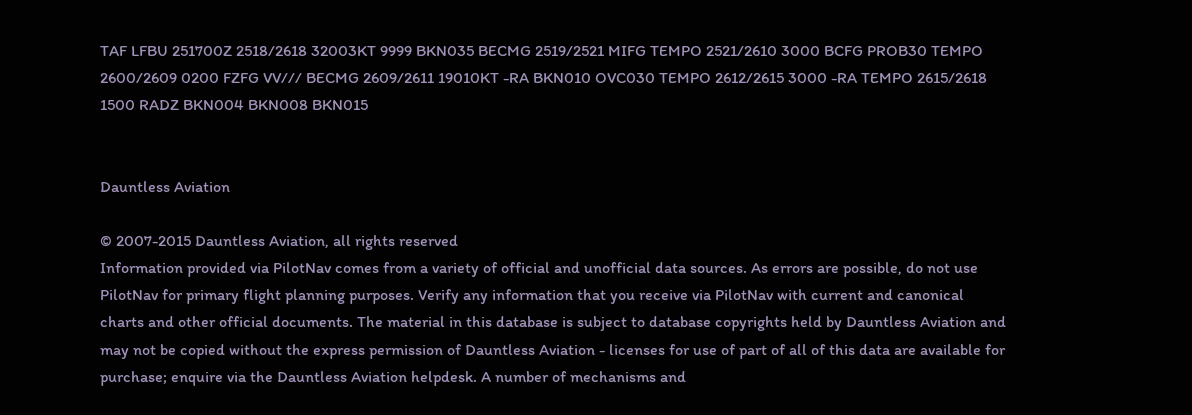TAF LFBU 251700Z 2518/2618 32003KT 9999 BKN035 BECMG 2519/2521 MIFG TEMPO 2521/2610 3000 BCFG PROB30 TEMPO 2600/2609 0200 FZFG VV/// BECMG 2609/2611 19010KT -RA BKN010 OVC030 TEMPO 2612/2615 3000 -RA TEMPO 2615/2618 1500 RADZ BKN004 BKN008 BKN015


Dauntless Aviation

© 2007-2015 Dauntless Aviation, all rights reserved
Information provided via PilotNav comes from a variety of official and unofficial data sources. As errors are possible, do not use PilotNav for primary flight planning purposes. Verify any information that you receive via PilotNav with current and canonical charts and other official documents. The material in this database is subject to database copyrights held by Dauntless Aviation and may not be copied without the express permission of Dauntless Aviation - licenses for use of part of all of this data are available for purchase; enquire via the Dauntless Aviation helpdesk. A number of mechanisms and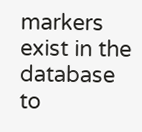markers exist in the database to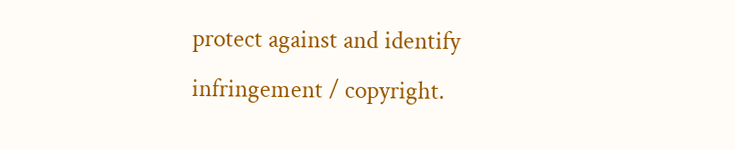protect against and identify infringement / copyright.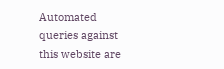Automated queries against this website are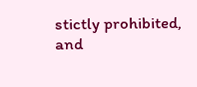stictly prohibited, and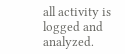all activity is logged and analyzed.